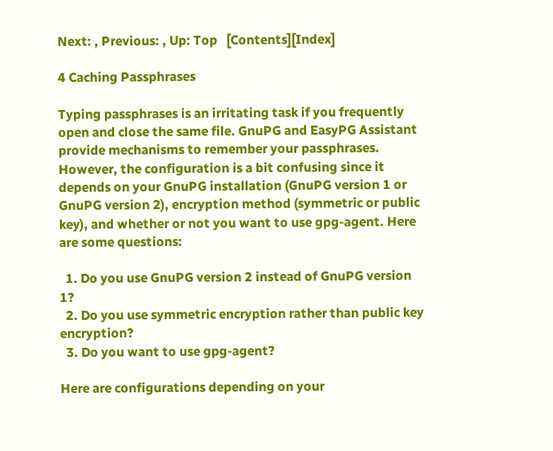Next: , Previous: , Up: Top   [Contents][Index]

4 Caching Passphrases

Typing passphrases is an irritating task if you frequently open and close the same file. GnuPG and EasyPG Assistant provide mechanisms to remember your passphrases. However, the configuration is a bit confusing since it depends on your GnuPG installation (GnuPG version 1 or GnuPG version 2), encryption method (symmetric or public key), and whether or not you want to use gpg-agent. Here are some questions:

  1. Do you use GnuPG version 2 instead of GnuPG version 1?
  2. Do you use symmetric encryption rather than public key encryption?
  3. Do you want to use gpg-agent?

Here are configurations depending on your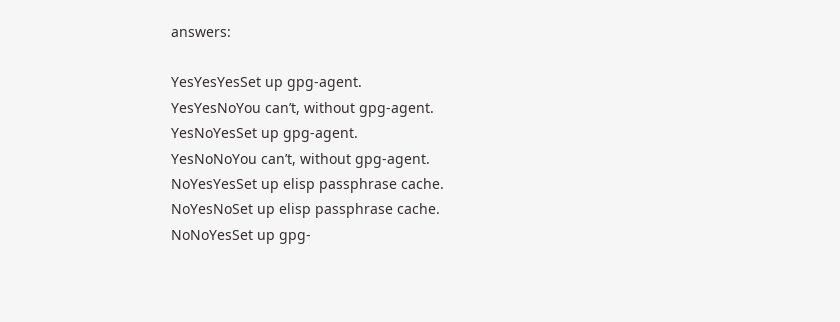answers:

YesYesYesSet up gpg-agent.
YesYesNoYou can’t, without gpg-agent.
YesNoYesSet up gpg-agent.
YesNoNoYou can’t, without gpg-agent.
NoYesYesSet up elisp passphrase cache.
NoYesNoSet up elisp passphrase cache.
NoNoYesSet up gpg-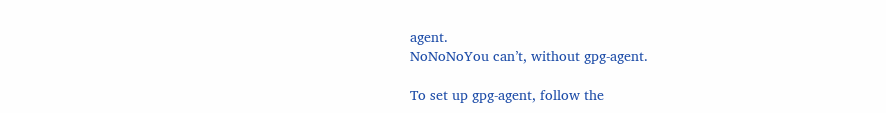agent.
NoNoNoYou can’t, without gpg-agent.

To set up gpg-agent, follow the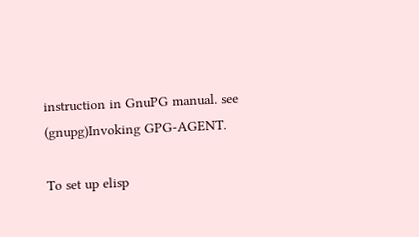instruction in GnuPG manual. see (gnupg)Invoking GPG-AGENT.

To set up elisp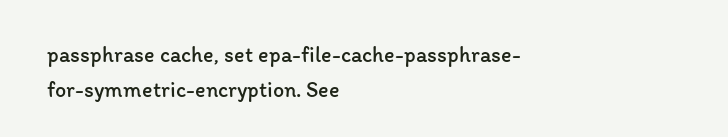passphrase cache, set epa-file-cache-passphrase-for-symmetric-encryption. See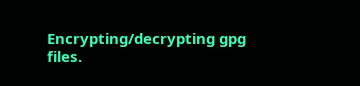Encrypting/decrypting gpg files.